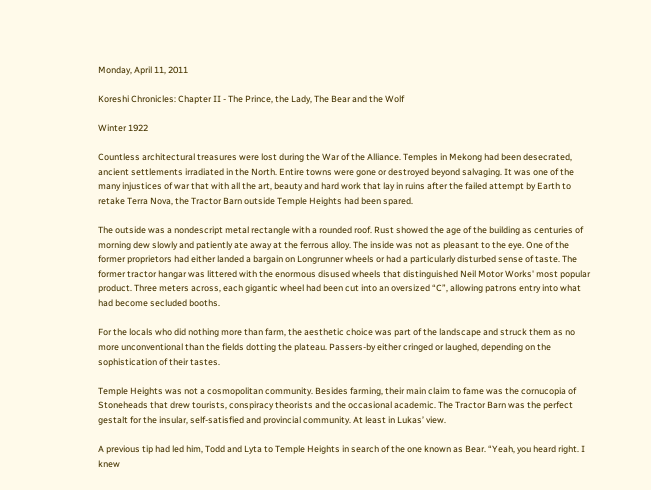Monday, April 11, 2011

Koreshi Chronicles: Chapter II - The Prince, the Lady, The Bear and the Wolf

Winter 1922

Countless architectural treasures were lost during the War of the Alliance. Temples in Mekong had been desecrated, ancient settlements irradiated in the North. Entire towns were gone or destroyed beyond salvaging. It was one of the many injustices of war that with all the art, beauty and hard work that lay in ruins after the failed attempt by Earth to retake Terra Nova, the Tractor Barn outside Temple Heights had been spared.

The outside was a nondescript metal rectangle with a rounded roof. Rust showed the age of the building as centuries of morning dew slowly and patiently ate away at the ferrous alloy. The inside was not as pleasant to the eye. One of the former proprietors had either landed a bargain on Longrunner wheels or had a particularly disturbed sense of taste. The former tractor hangar was littered with the enormous disused wheels that distinguished Neil Motor Works' most popular product. Three meters across, each gigantic wheel had been cut into an oversized “C”, allowing patrons entry into what had become secluded booths.

For the locals who did nothing more than farm, the aesthetic choice was part of the landscape and struck them as no more unconventional than the fields dotting the plateau. Passers-by either cringed or laughed, depending on the sophistication of their tastes.

Temple Heights was not a cosmopolitan community. Besides farming, their main claim to fame was the cornucopia of Stoneheads that drew tourists, conspiracy theorists and the occasional academic. The Tractor Barn was the perfect gestalt for the insular, self-satisfied and provincial community. At least in Lukas’ view.

A previous tip had led him, Todd and Lyta to Temple Heights in search of the one known as Bear. “Yeah, you heard right. I knew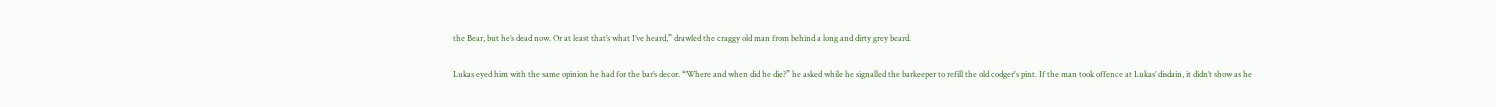the Bear, but he’s dead now. Or at least that’s what I’ve heard,” drawled the craggy old man from behind a long and dirty grey beard.

Lukas eyed him with the same opinion he had for the bar’s decor. “Where and when did he die?” he asked while he signalled the barkeeper to refill the old codger's pint. If the man took offence at Lukas’ disdain, it didn’t show as he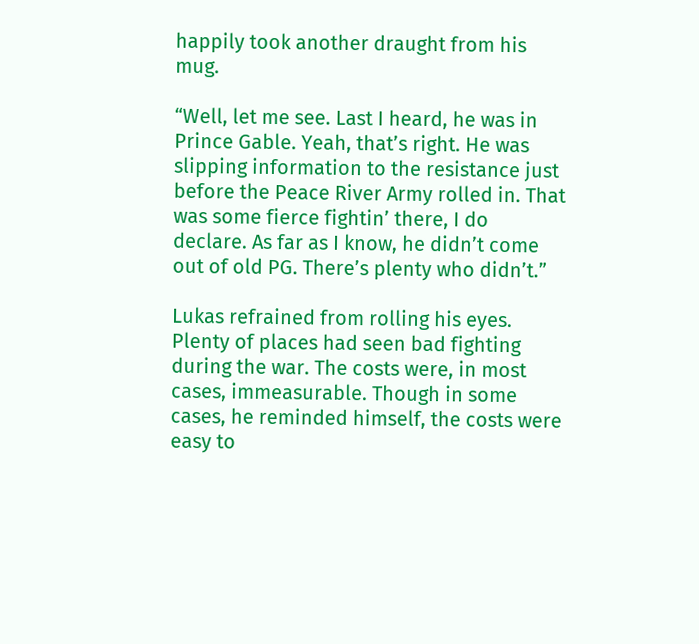happily took another draught from his mug.

“Well, let me see. Last I heard, he was in Prince Gable. Yeah, that’s right. He was slipping information to the resistance just before the Peace River Army rolled in. That was some fierce fightin’ there, I do declare. As far as I know, he didn’t come out of old PG. There’s plenty who didn’t.”

Lukas refrained from rolling his eyes. Plenty of places had seen bad fighting during the war. The costs were, in most cases, immeasurable. Though in some cases, he reminded himself, the costs were easy to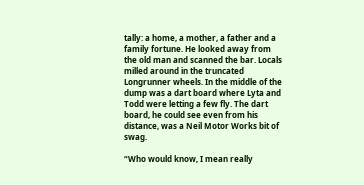tally: a home, a mother, a father and a family fortune. He looked away from the old man and scanned the bar. Locals milled around in the truncated Longrunner wheels. In the middle of the dump was a dart board where Lyta and Todd were letting a few fly. The dart board, he could see even from his distance, was a Neil Motor Works bit of swag.

“Who would know, I mean really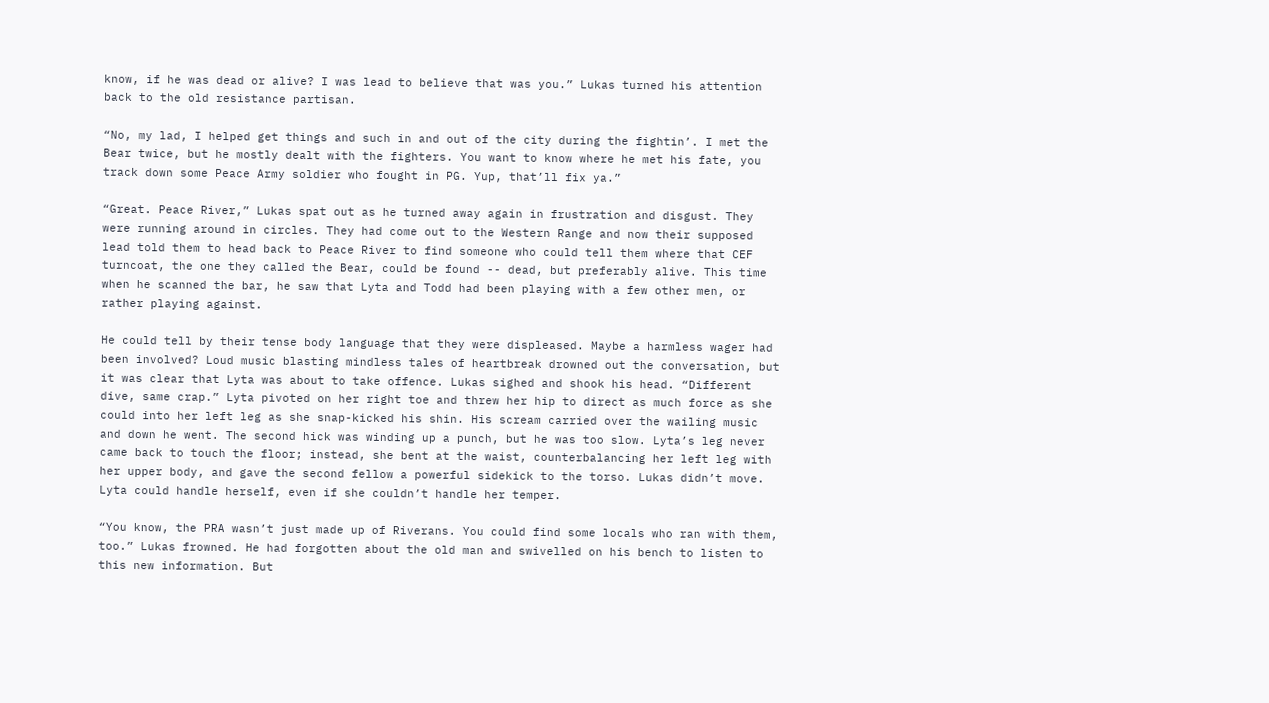know, if he was dead or alive? I was lead to believe that was you.” Lukas turned his attention back to the old resistance partisan.

“No, my lad, I helped get things and such in and out of the city during the fightin’. I met the Bear twice, but he mostly dealt with the fighters. You want to know where he met his fate, you track down some Peace Army soldier who fought in PG. Yup, that’ll fix ya.”

“Great. Peace River,” Lukas spat out as he turned away again in frustration and disgust. They were running around in circles. They had come out to the Western Range and now their supposed lead told them to head back to Peace River to find someone who could tell them where that CEF turncoat, the one they called the Bear, could be found -- dead, but preferably alive. This time when he scanned the bar, he saw that Lyta and Todd had been playing with a few other men, or rather playing against.

He could tell by their tense body language that they were displeased. Maybe a harmless wager had been involved? Loud music blasting mindless tales of heartbreak drowned out the conversation, but it was clear that Lyta was about to take offence. Lukas sighed and shook his head. “Different dive, same crap.” Lyta pivoted on her right toe and threw her hip to direct as much force as she could into her left leg as she snap-kicked his shin. His scream carried over the wailing music and down he went. The second hick was winding up a punch, but he was too slow. Lyta’s leg never came back to touch the floor; instead, she bent at the waist, counterbalancing her left leg with her upper body, and gave the second fellow a powerful sidekick to the torso. Lukas didn’t move. Lyta could handle herself, even if she couldn’t handle her temper.

“You know, the PRA wasn’t just made up of Riverans. You could find some locals who ran with them, too.” Lukas frowned. He had forgotten about the old man and swivelled on his bench to listen to this new information. But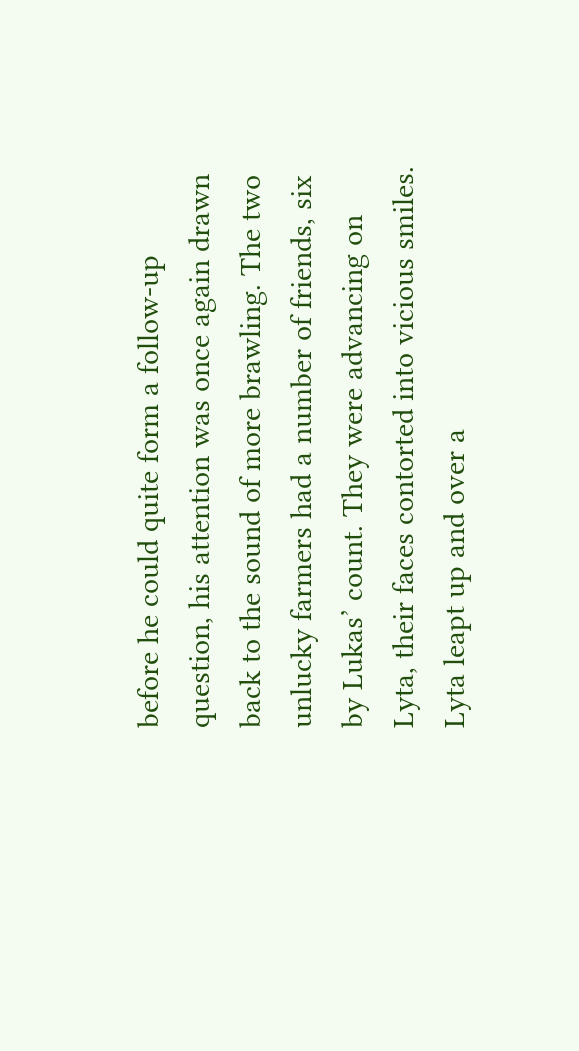before he could quite form a follow-up question, his attention was once again drawn back to the sound of more brawling. The two unlucky farmers had a number of friends, six by Lukas’ count. They were advancing on Lyta, their faces contorted into vicious smiles. Lyta leapt up and over a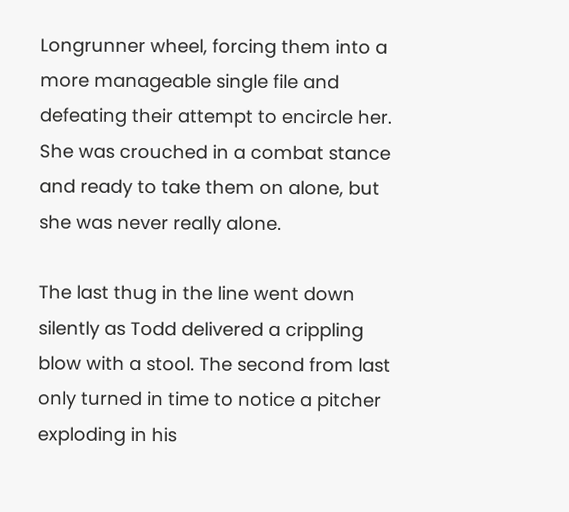Longrunner wheel, forcing them into a more manageable single file and defeating their attempt to encircle her. She was crouched in a combat stance and ready to take them on alone, but she was never really alone.

The last thug in the line went down silently as Todd delivered a crippling blow with a stool. The second from last only turned in time to notice a pitcher exploding in his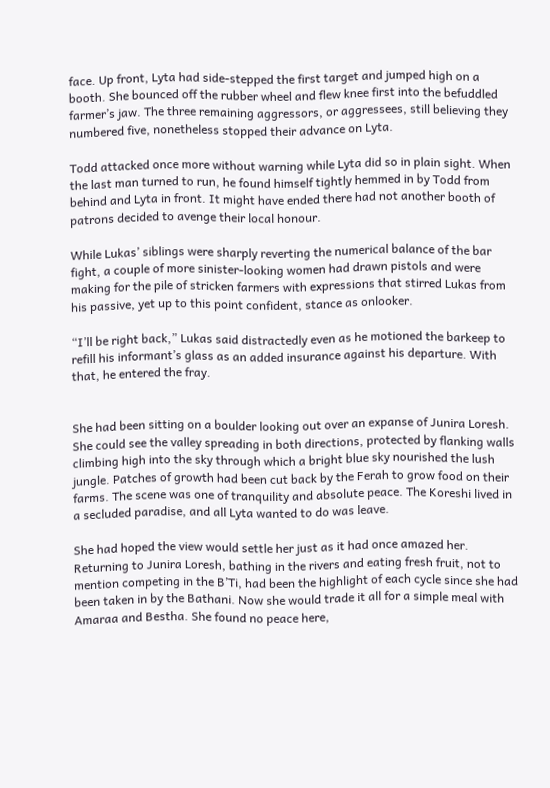face. Up front, Lyta had side-stepped the first target and jumped high on a booth. She bounced off the rubber wheel and flew knee first into the befuddled farmer’s jaw. The three remaining aggressors, or aggressees, still believing they numbered five, nonetheless stopped their advance on Lyta.

Todd attacked once more without warning while Lyta did so in plain sight. When the last man turned to run, he found himself tightly hemmed in by Todd from behind and Lyta in front. It might have ended there had not another booth of patrons decided to avenge their local honour.

While Lukas’ siblings were sharply reverting the numerical balance of the bar fight, a couple of more sinister-looking women had drawn pistols and were making for the pile of stricken farmers with expressions that stirred Lukas from his passive, yet up to this point confident, stance as onlooker.

“I’ll be right back,” Lukas said distractedly even as he motioned the barkeep to refill his informant’s glass as an added insurance against his departure. With that, he entered the fray.


She had been sitting on a boulder looking out over an expanse of Junira Loresh. She could see the valley spreading in both directions, protected by flanking walls climbing high into the sky through which a bright blue sky nourished the lush jungle. Patches of growth had been cut back by the Ferah to grow food on their farms. The scene was one of tranquility and absolute peace. The Koreshi lived in a secluded paradise, and all Lyta wanted to do was leave.

She had hoped the view would settle her just as it had once amazed her. Returning to Junira Loresh, bathing in the rivers and eating fresh fruit, not to mention competing in the B’Ti, had been the highlight of each cycle since she had been taken in by the Bathani. Now she would trade it all for a simple meal with Amaraa and Bestha. She found no peace here,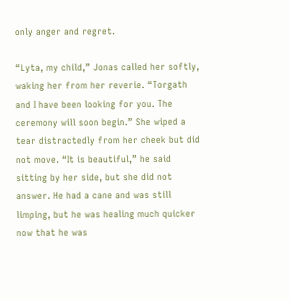only anger and regret.

“Lyta, my child,” Jonas called her softly, waking her from her reverie. “Torgath and I have been looking for you. The ceremony will soon begin.” She wiped a tear distractedly from her cheek but did not move. “It is beautiful,” he said sitting by her side, but she did not answer. He had a cane and was still limping, but he was healing much quicker now that he was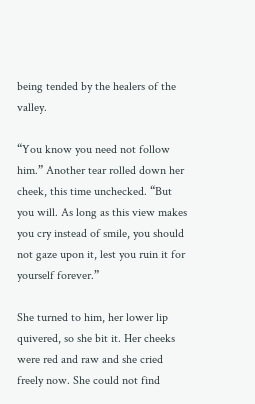being tended by the healers of the valley.

“You know you need not follow him.” Another tear rolled down her cheek, this time unchecked. “But you will. As long as this view makes you cry instead of smile, you should not gaze upon it, lest you ruin it for yourself forever.”

She turned to him, her lower lip quivered, so she bit it. Her cheeks were red and raw and she cried freely now. She could not find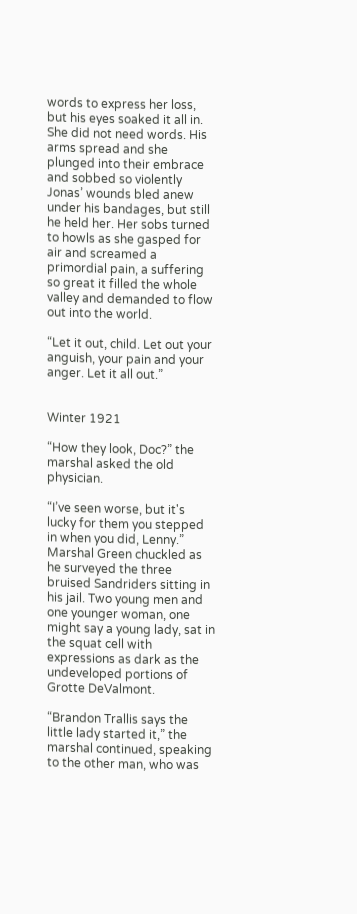words to express her loss, but his eyes soaked it all in. She did not need words. His arms spread and she plunged into their embrace and sobbed so violently Jonas’ wounds bled anew under his bandages, but still he held her. Her sobs turned to howls as she gasped for air and screamed a primordial pain, a suffering so great it filled the whole valley and demanded to flow out into the world.

“Let it out, child. Let out your anguish, your pain and your anger. Let it all out.”


Winter 1921

“How they look, Doc?” the marshal asked the old physician.

“I’ve seen worse, but it's lucky for them you stepped in when you did, Lenny.” Marshal Green chuckled as he surveyed the three bruised Sandriders sitting in his jail. Two young men and one younger woman, one might say a young lady, sat in the squat cell with expressions as dark as the undeveloped portions of Grotte DeValmont.

“Brandon Trallis says the little lady started it,” the marshal continued, speaking to the other man, who was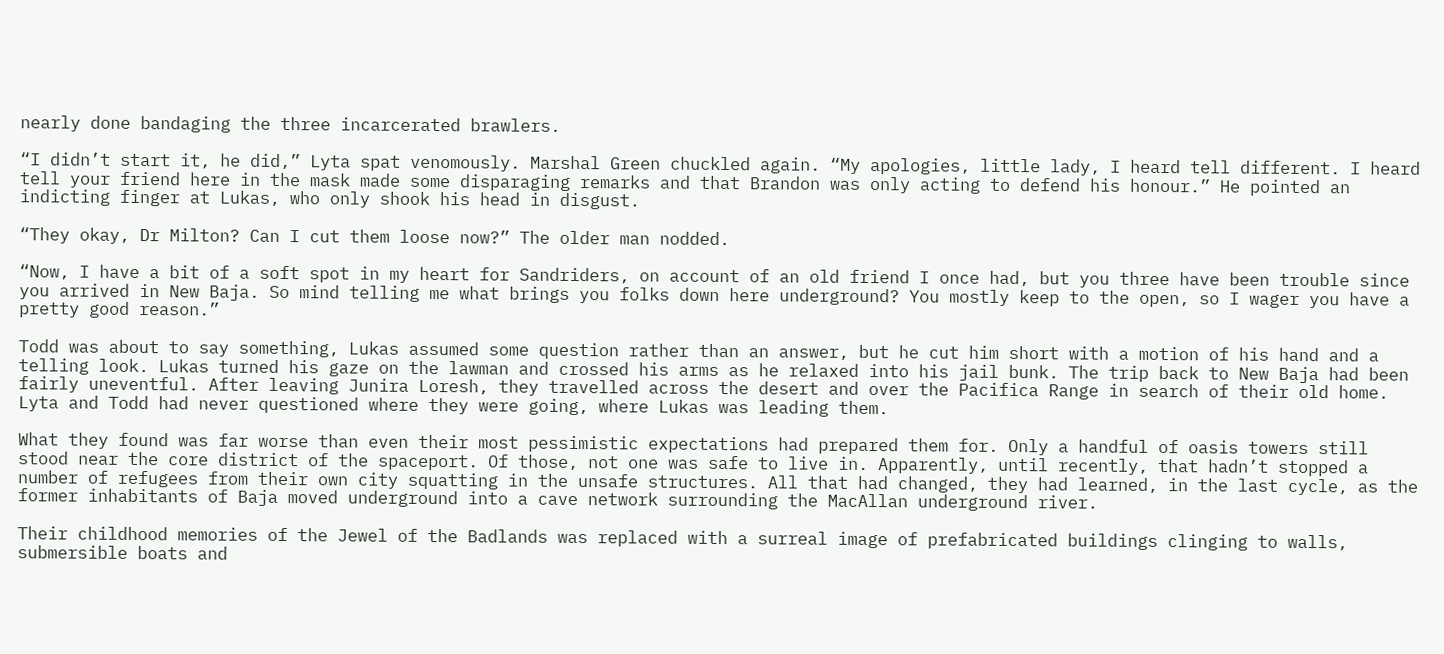nearly done bandaging the three incarcerated brawlers.

“I didn’t start it, he did,” Lyta spat venomously. Marshal Green chuckled again. “My apologies, little lady, I heard tell different. I heard tell your friend here in the mask made some disparaging remarks and that Brandon was only acting to defend his honour.” He pointed an indicting finger at Lukas, who only shook his head in disgust.

“They okay, Dr Milton? Can I cut them loose now?” The older man nodded.

“Now, I have a bit of a soft spot in my heart for Sandriders, on account of an old friend I once had, but you three have been trouble since you arrived in New Baja. So mind telling me what brings you folks down here underground? You mostly keep to the open, so I wager you have a pretty good reason.”

Todd was about to say something, Lukas assumed some question rather than an answer, but he cut him short with a motion of his hand and a telling look. Lukas turned his gaze on the lawman and crossed his arms as he relaxed into his jail bunk. The trip back to New Baja had been fairly uneventful. After leaving Junira Loresh, they travelled across the desert and over the Pacifica Range in search of their old home. Lyta and Todd had never questioned where they were going, where Lukas was leading them.

What they found was far worse than even their most pessimistic expectations had prepared them for. Only a handful of oasis towers still stood near the core district of the spaceport. Of those, not one was safe to live in. Apparently, until recently, that hadn’t stopped a number of refugees from their own city squatting in the unsafe structures. All that had changed, they had learned, in the last cycle, as the former inhabitants of Baja moved underground into a cave network surrounding the MacAllan underground river.

Their childhood memories of the Jewel of the Badlands was replaced with a surreal image of prefabricated buildings clinging to walls, submersible boats and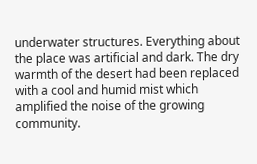underwater structures. Everything about the place was artificial and dark. The dry warmth of the desert had been replaced with a cool and humid mist which amplified the noise of the growing community.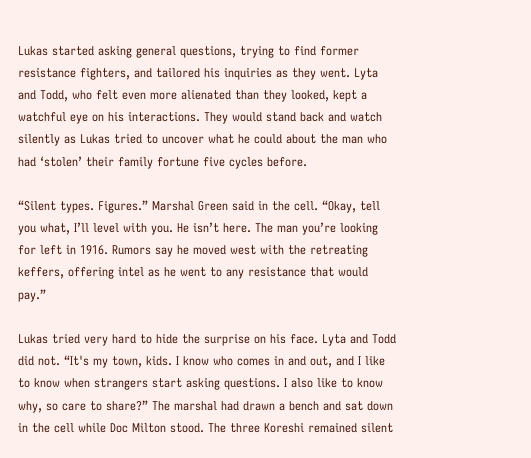Lukas started asking general questions, trying to find former resistance fighters, and tailored his inquiries as they went. Lyta and Todd, who felt even more alienated than they looked, kept a watchful eye on his interactions. They would stand back and watch silently as Lukas tried to uncover what he could about the man who had ‘stolen’ their family fortune five cycles before.

“Silent types. Figures.” Marshal Green said in the cell. “Okay, tell you what, I’ll level with you. He isn’t here. The man you’re looking for left in 1916. Rumors say he moved west with the retreating keffers, offering intel as he went to any resistance that would pay.”

Lukas tried very hard to hide the surprise on his face. Lyta and Todd did not. “It's my town, kids. I know who comes in and out, and I like to know when strangers start asking questions. I also like to know why, so care to share?” The marshal had drawn a bench and sat down in the cell while Doc Milton stood. The three Koreshi remained silent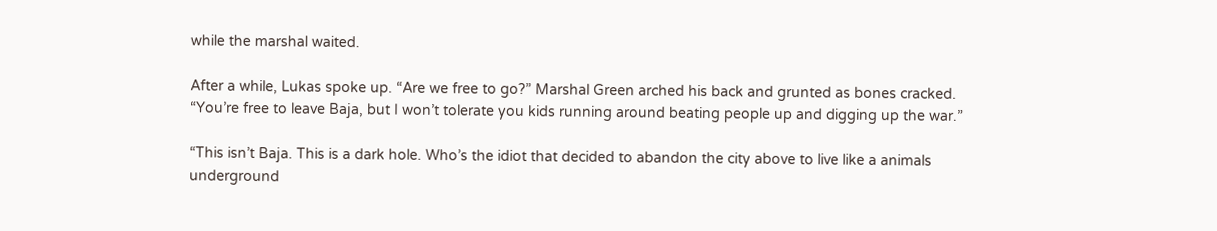while the marshal waited.

After a while, Lukas spoke up. “Are we free to go?” Marshal Green arched his back and grunted as bones cracked. “You’re free to leave Baja, but I won’t tolerate you kids running around beating people up and digging up the war.”

“This isn’t Baja. This is a dark hole. Who’s the idiot that decided to abandon the city above to live like a animals underground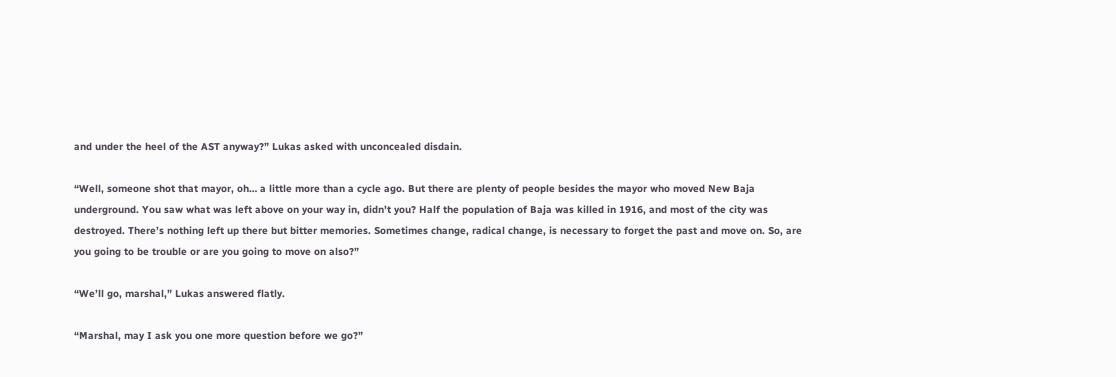and under the heel of the AST anyway?” Lukas asked with unconcealed disdain.

“Well, someone shot that mayor, oh… a little more than a cycle ago. But there are plenty of people besides the mayor who moved New Baja underground. You saw what was left above on your way in, didn’t you? Half the population of Baja was killed in 1916, and most of the city was destroyed. There’s nothing left up there but bitter memories. Sometimes change, radical change, is necessary to forget the past and move on. So, are you going to be trouble or are you going to move on also?”

“We’ll go, marshal,” Lukas answered flatly.

“Marshal, may I ask you one more question before we go?”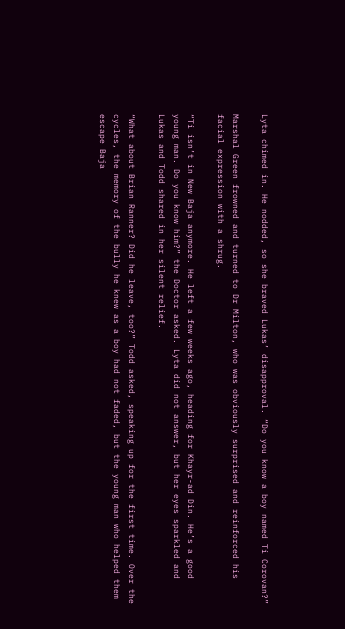Lyta chimed in. He nodded, so she braved Lukas’ disapproval. “Do you know a boy named Ti Corovan?”

Marshal Green frowned and turned to Dr Milton, who was obviously surprised and reinforced his facial expression with a shrug.

“Ti isn’t in New Baja anymore. He left a few weeks ago, heading for Khayr-ad Din. He’s a good young man. Do you know him?” the Doctor asked. Lyta did not answer, but her eyes sparkled and Lukas and Todd shared in her silent relief.

“What about Brian Ranner? Did he leave, too?” Todd asked, speaking up for the first time. Over the cycles, the memory of the bully he knew as a boy had not faded, but the young man who helped them escape Baja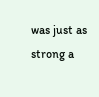was just as strong a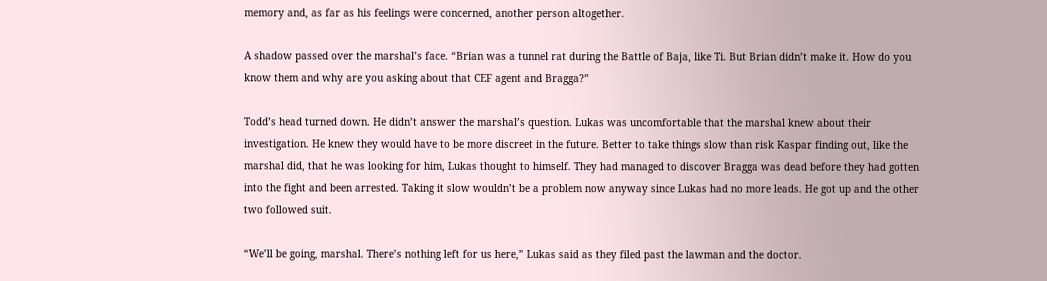memory and, as far as his feelings were concerned, another person altogether.

A shadow passed over the marshal’s face. “Brian was a tunnel rat during the Battle of Baja, like Ti. But Brian didn’t make it. How do you know them and why are you asking about that CEF agent and Bragga?”

Todd’s head turned down. He didn’t answer the marshal’s question. Lukas was uncomfortable that the marshal knew about their investigation. He knew they would have to be more discreet in the future. Better to take things slow than risk Kaspar finding out, like the marshal did, that he was looking for him, Lukas thought to himself. They had managed to discover Bragga was dead before they had gotten into the fight and been arrested. Taking it slow wouldn’t be a problem now anyway since Lukas had no more leads. He got up and the other two followed suit.

“We’ll be going, marshal. There’s nothing left for us here,” Lukas said as they filed past the lawman and the doctor.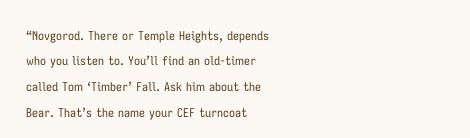“Novgorod. There or Temple Heights, depends who you listen to. You’ll find an old-timer called Tom ‘Timber’ Fall. Ask him about the Bear. That’s the name your CEF turncoat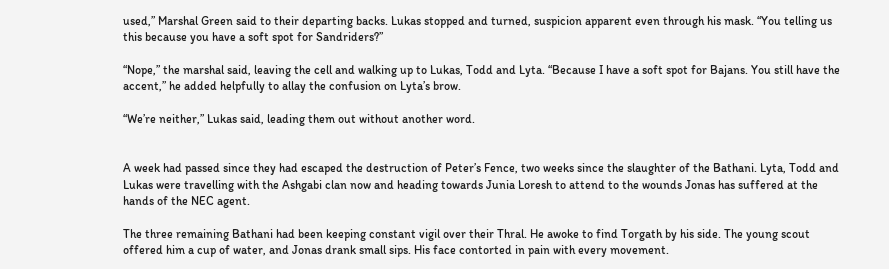used,” Marshal Green said to their departing backs. Lukas stopped and turned, suspicion apparent even through his mask. “You telling us this because you have a soft spot for Sandriders?”

“Nope,” the marshal said, leaving the cell and walking up to Lukas, Todd and Lyta. “Because I have a soft spot for Bajans. You still have the accent,” he added helpfully to allay the confusion on Lyta’s brow.

“We’re neither,” Lukas said, leading them out without another word.


A week had passed since they had escaped the destruction of Peter’s Fence, two weeks since the slaughter of the Bathani. Lyta, Todd and Lukas were travelling with the Ashgabi clan now and heading towards Junia Loresh to attend to the wounds Jonas has suffered at the hands of the NEC agent.

The three remaining Bathani had been keeping constant vigil over their Thral. He awoke to find Torgath by his side. The young scout offered him a cup of water, and Jonas drank small sips. His face contorted in pain with every movement.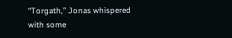“Torgath,” Jonas whispered with some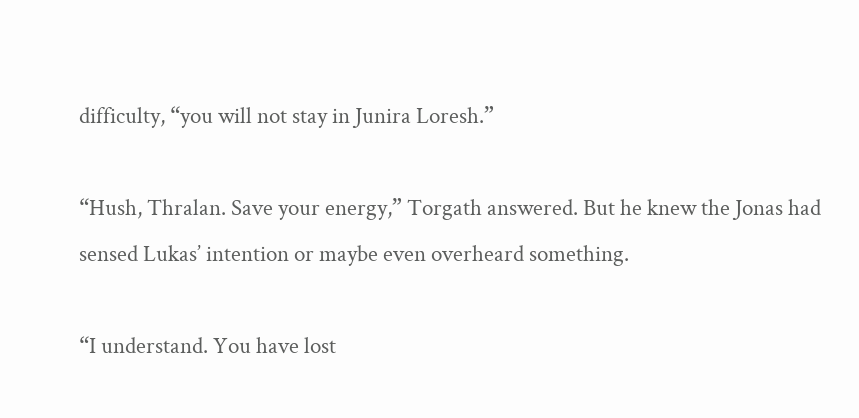difficulty, “you will not stay in Junira Loresh.”

“Hush, Thralan. Save your energy,” Torgath answered. But he knew the Jonas had sensed Lukas’ intention or maybe even overheard something.

“I understand. You have lost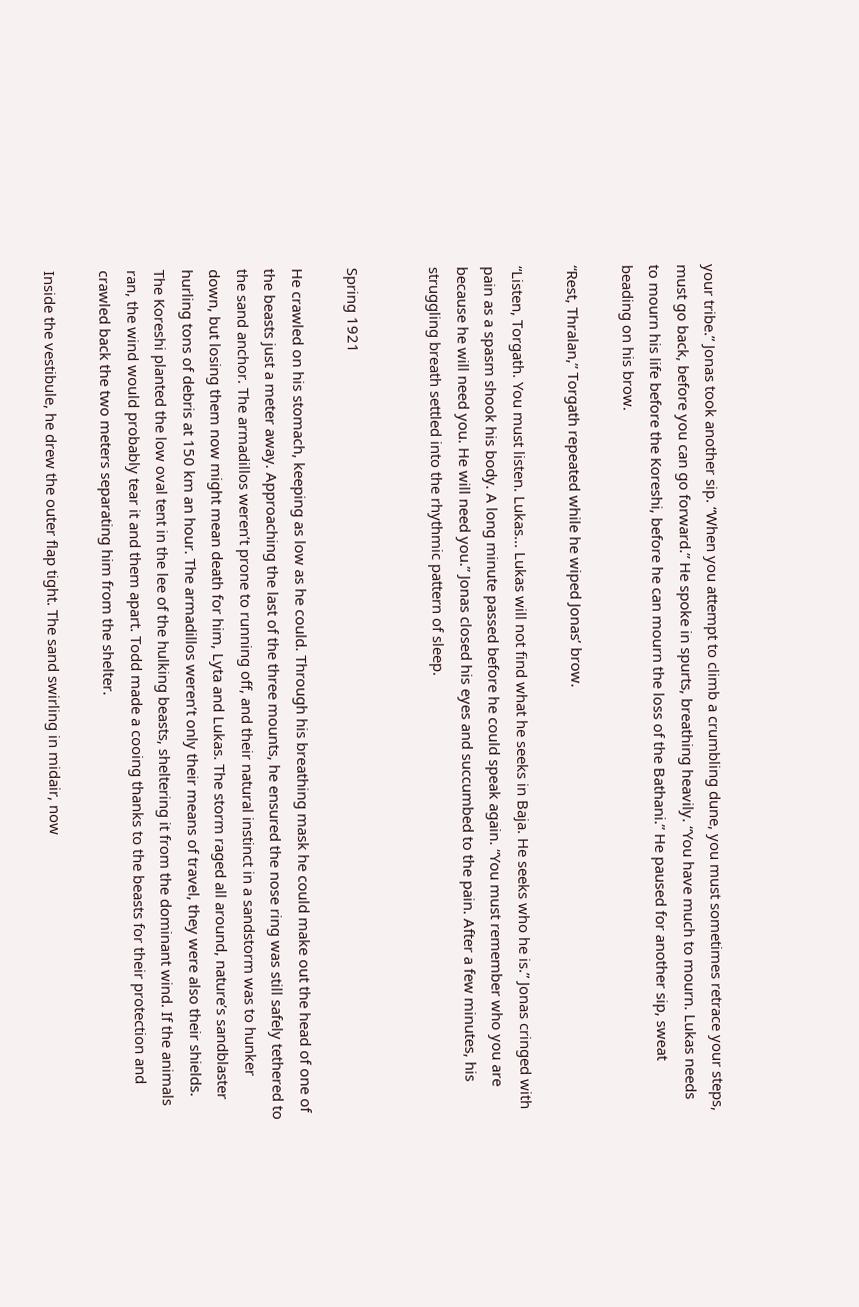your tribe.” Jonas took another sip. “When you attempt to climb a crumbling dune, you must sometimes retrace your steps, must go back, before you can go forward.” He spoke in spurts, breathing heavily. “You have much to mourn. Lukas needs to mourn his life before the Koreshi, before he can mourn the loss of the Bathani.” He paused for another sip, sweat beading on his brow.

“Rest, Thralan,” Torgath repeated while he wiped Jonas’ brow.

“Listen, Torgath. You must listen. Lukas... Lukas will not find what he seeks in Baja. He seeks who he is.” Jonas cringed with pain as a spasm shook his body. A long minute passed before he could speak again. “You must remember who you are because he will need you. He will need you.” Jonas closed his eyes and succumbed to the pain. After a few minutes, his struggling breath settled into the rhythmic pattern of sleep.


Spring 1921

He crawled on his stomach, keeping as low as he could. Through his breathing mask he could make out the head of one of the beasts just a meter away. Approaching the last of the three mounts, he ensured the nose ring was still safely tethered to the sand anchor. The armadillos weren’t prone to running off, and their natural instinct in a sandstorm was to hunker down, but losing them now might mean death for him, Lyta and Lukas. The storm raged all around, nature’s sandblaster hurling tons of debris at 150 km an hour. The armadillos weren’t only their means of travel, they were also their shields. The Koreshi planted the low oval tent in the lee of the hulking beasts, sheltering it from the dominant wind. If the animals ran, the wind would probably tear it and them apart. Todd made a cooing thanks to the beasts for their protection and crawled back the two meters separating him from the shelter.

Inside the vestibule, he drew the outer flap tight. The sand swirling in midair, now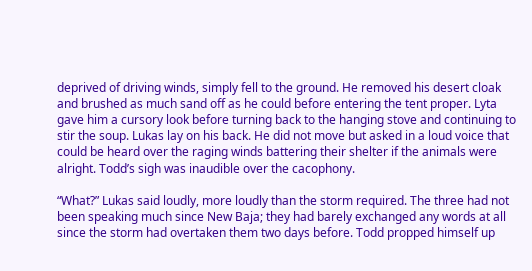deprived of driving winds, simply fell to the ground. He removed his desert cloak and brushed as much sand off as he could before entering the tent proper. Lyta gave him a cursory look before turning back to the hanging stove and continuing to stir the soup. Lukas lay on his back. He did not move but asked in a loud voice that could be heard over the raging winds battering their shelter if the animals were alright. Todd’s sigh was inaudible over the cacophony.

“What?” Lukas said loudly, more loudly than the storm required. The three had not been speaking much since New Baja; they had barely exchanged any words at all since the storm had overtaken them two days before. Todd propped himself up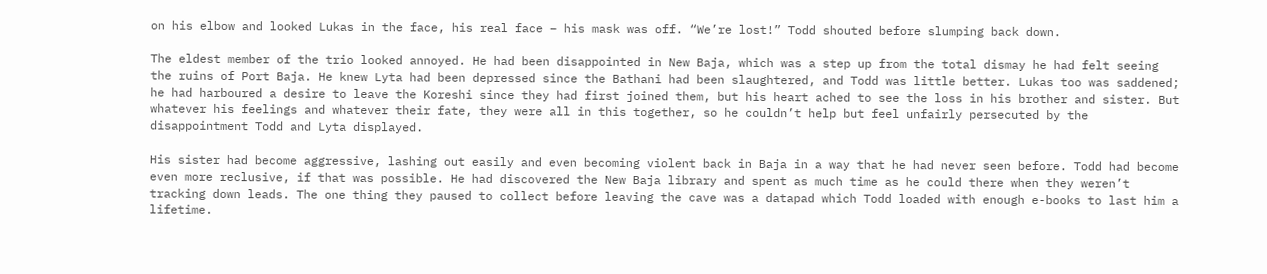on his elbow and looked Lukas in the face, his real face – his mask was off. “We’re lost!” Todd shouted before slumping back down.

The eldest member of the trio looked annoyed. He had been disappointed in New Baja, which was a step up from the total dismay he had felt seeing the ruins of Port Baja. He knew Lyta had been depressed since the Bathani had been slaughtered, and Todd was little better. Lukas too was saddened; he had harboured a desire to leave the Koreshi since they had first joined them, but his heart ached to see the loss in his brother and sister. But whatever his feelings and whatever their fate, they were all in this together, so he couldn’t help but feel unfairly persecuted by the disappointment Todd and Lyta displayed.

His sister had become aggressive, lashing out easily and even becoming violent back in Baja in a way that he had never seen before. Todd had become even more reclusive, if that was possible. He had discovered the New Baja library and spent as much time as he could there when they weren’t tracking down leads. The one thing they paused to collect before leaving the cave was a datapad which Todd loaded with enough e-books to last him a lifetime.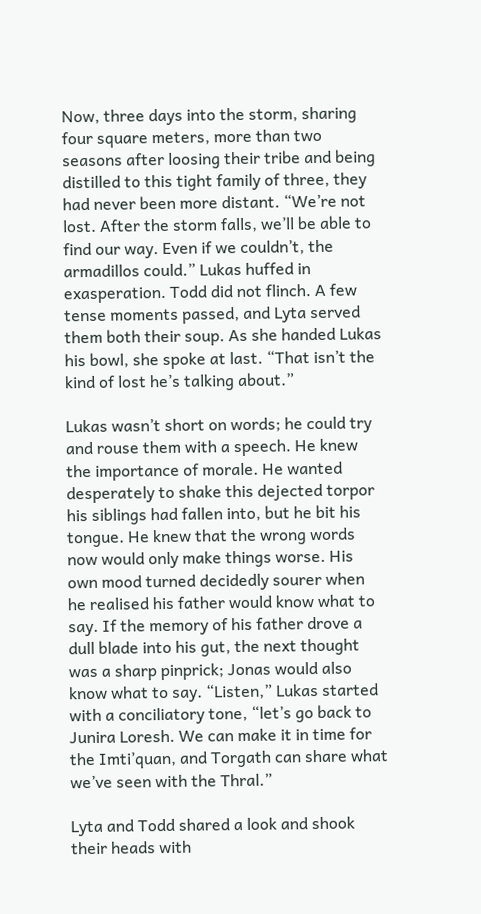Now, three days into the storm, sharing four square meters, more than two seasons after loosing their tribe and being distilled to this tight family of three, they had never been more distant. “We’re not lost. After the storm falls, we’ll be able to find our way. Even if we couldn’t, the armadillos could.” Lukas huffed in exasperation. Todd did not flinch. A few tense moments passed, and Lyta served them both their soup. As she handed Lukas his bowl, she spoke at last. “That isn’t the kind of lost he’s talking about.”

Lukas wasn’t short on words; he could try and rouse them with a speech. He knew the importance of morale. He wanted desperately to shake this dejected torpor his siblings had fallen into, but he bit his tongue. He knew that the wrong words now would only make things worse. His own mood turned decidedly sourer when he realised his father would know what to say. If the memory of his father drove a dull blade into his gut, the next thought was a sharp pinprick; Jonas would also know what to say. “Listen,” Lukas started with a conciliatory tone, “let’s go back to Junira Loresh. We can make it in time for the Imti’quan, and Torgath can share what we’ve seen with the Thral.”

Lyta and Todd shared a look and shook their heads with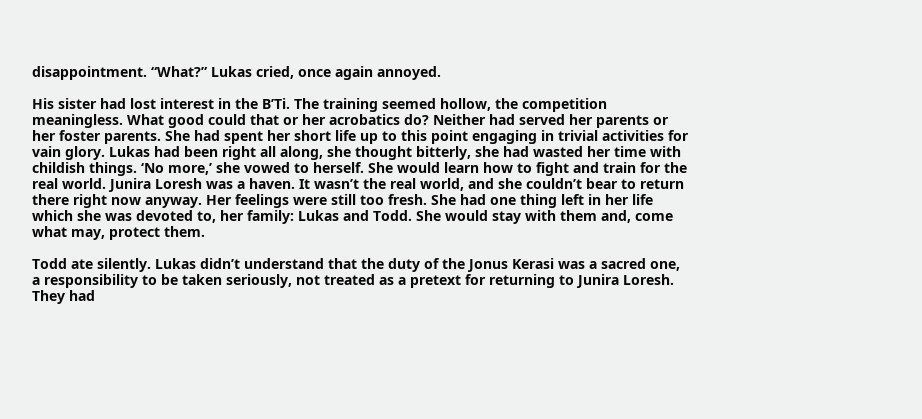disappointment. “What?” Lukas cried, once again annoyed.

His sister had lost interest in the B’Ti. The training seemed hollow, the competition meaningless. What good could that or her acrobatics do? Neither had served her parents or her foster parents. She had spent her short life up to this point engaging in trivial activities for vain glory. Lukas had been right all along, she thought bitterly, she had wasted her time with childish things. ‘No more,’ she vowed to herself. She would learn how to fight and train for the real world. Junira Loresh was a haven. It wasn’t the real world, and she couldn’t bear to return there right now anyway. Her feelings were still too fresh. She had one thing left in her life which she was devoted to, her family: Lukas and Todd. She would stay with them and, come what may, protect them.

Todd ate silently. Lukas didn’t understand that the duty of the Jonus Kerasi was a sacred one, a responsibility to be taken seriously, not treated as a pretext for returning to Junira Loresh. They had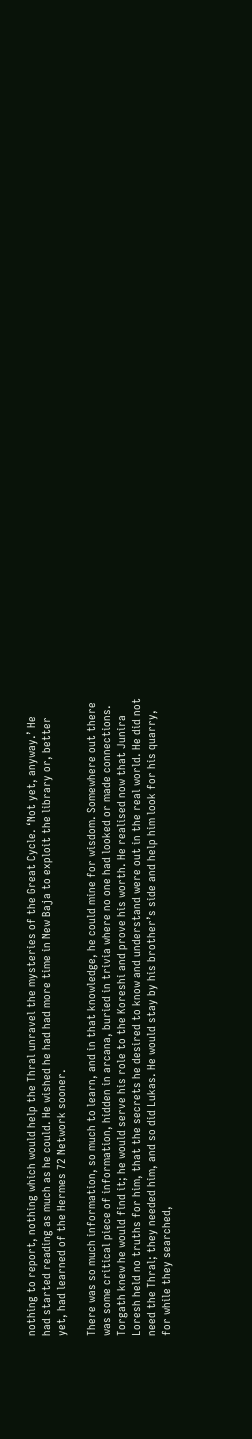nothing to report, nothing which would help the Thral unravel the mysteries of the Great Cycle. ‘Not yet, anyway.’ He had started reading as much as he could. He wished he had had more time in New Baja to exploit the library or, better yet, had learned of the Hermes 72 Network sooner.

There was so much information, so much to learn, and in that knowledge, he could mine for wisdom. Somewhere out there was some critical piece of information, hidden in arcana, buried in trivia where no one had looked or made connections. Torgath knew he would find it; he would serve his role to the Koreshi and prove his worth. He realised now that Junira Loresh held no truths for him, that the secrets he desired to know and understand were out in the real world. He did not need the Thral; they needed him, and so did Lukas. He would stay by his brother’s side and help him look for his quarry, for while they searched,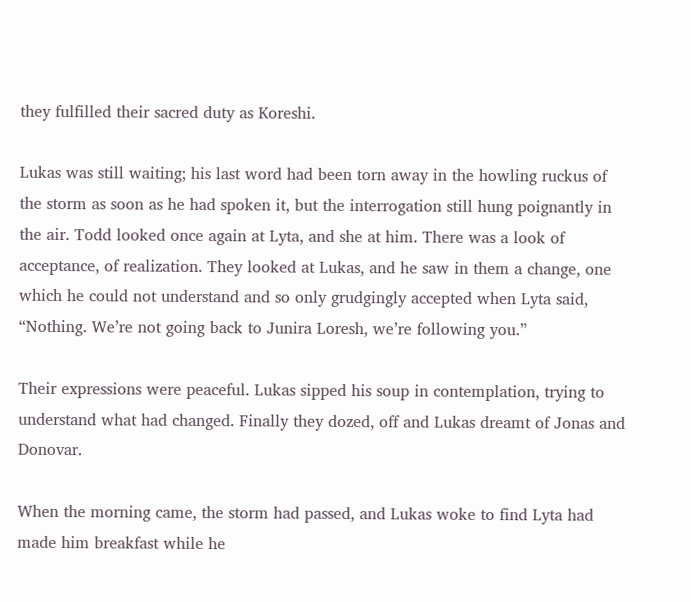they fulfilled their sacred duty as Koreshi.

Lukas was still waiting; his last word had been torn away in the howling ruckus of the storm as soon as he had spoken it, but the interrogation still hung poignantly in the air. Todd looked once again at Lyta, and she at him. There was a look of acceptance, of realization. They looked at Lukas, and he saw in them a change, one which he could not understand and so only grudgingly accepted when Lyta said, “Nothing. We’re not going back to Junira Loresh, we’re following you.”

Their expressions were peaceful. Lukas sipped his soup in contemplation, trying to understand what had changed. Finally they dozed, off and Lukas dreamt of Jonas and Donovar.

When the morning came, the storm had passed, and Lukas woke to find Lyta had made him breakfast while he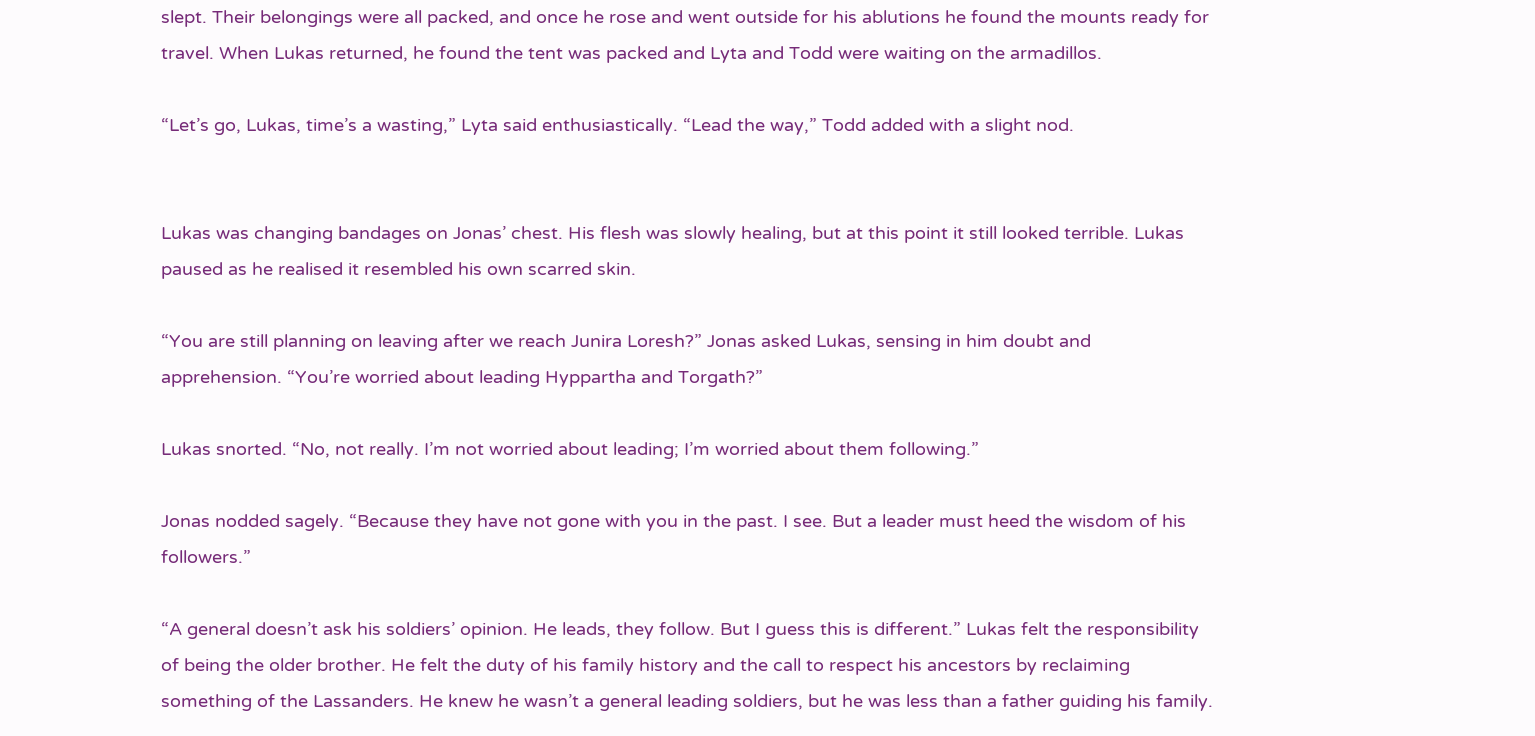slept. Their belongings were all packed, and once he rose and went outside for his ablutions he found the mounts ready for travel. When Lukas returned, he found the tent was packed and Lyta and Todd were waiting on the armadillos.

“Let’s go, Lukas, time’s a wasting,” Lyta said enthusiastically. “Lead the way,” Todd added with a slight nod.


Lukas was changing bandages on Jonas’ chest. His flesh was slowly healing, but at this point it still looked terrible. Lukas paused as he realised it resembled his own scarred skin.

“You are still planning on leaving after we reach Junira Loresh?” Jonas asked Lukas, sensing in him doubt and apprehension. “You’re worried about leading Hyppartha and Torgath?”

Lukas snorted. “No, not really. I’m not worried about leading; I’m worried about them following.”

Jonas nodded sagely. “Because they have not gone with you in the past. I see. But a leader must heed the wisdom of his followers.”

“A general doesn’t ask his soldiers’ opinion. He leads, they follow. But I guess this is different.” Lukas felt the responsibility of being the older brother. He felt the duty of his family history and the call to respect his ancestors by reclaiming something of the Lassanders. He knew he wasn’t a general leading soldiers, but he was less than a father guiding his family.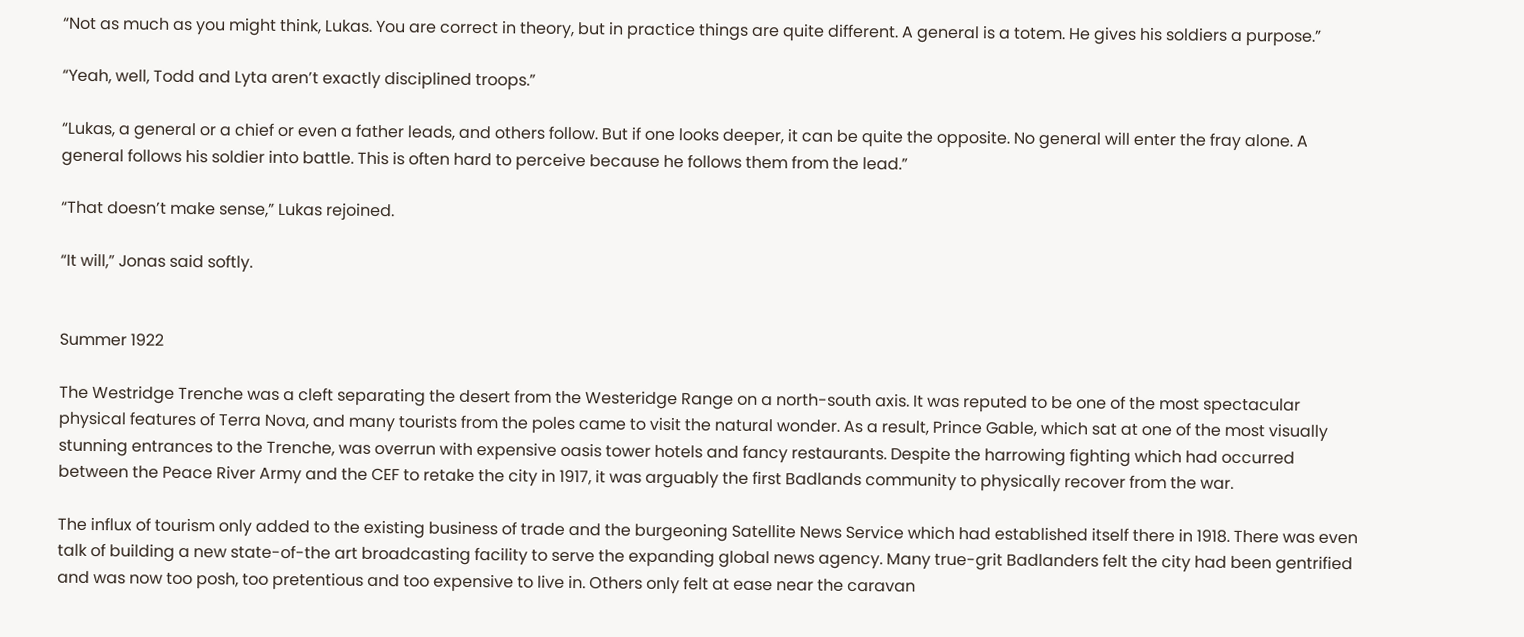“Not as much as you might think, Lukas. You are correct in theory, but in practice things are quite different. A general is a totem. He gives his soldiers a purpose.”

“Yeah, well, Todd and Lyta aren’t exactly disciplined troops.”

“Lukas, a general or a chief or even a father leads, and others follow. But if one looks deeper, it can be quite the opposite. No general will enter the fray alone. A general follows his soldier into battle. This is often hard to perceive because he follows them from the lead.”

“That doesn’t make sense,” Lukas rejoined.

“It will,” Jonas said softly.


Summer 1922

The Westridge Trenche was a cleft separating the desert from the Westeridge Range on a north-south axis. It was reputed to be one of the most spectacular physical features of Terra Nova, and many tourists from the poles came to visit the natural wonder. As a result, Prince Gable, which sat at one of the most visually stunning entrances to the Trenche, was overrun with expensive oasis tower hotels and fancy restaurants. Despite the harrowing fighting which had occurred between the Peace River Army and the CEF to retake the city in 1917, it was arguably the first Badlands community to physically recover from the war.

The influx of tourism only added to the existing business of trade and the burgeoning Satellite News Service which had established itself there in 1918. There was even talk of building a new state-of-the art broadcasting facility to serve the expanding global news agency. Many true-grit Badlanders felt the city had been gentrified and was now too posh, too pretentious and too expensive to live in. Others only felt at ease near the caravan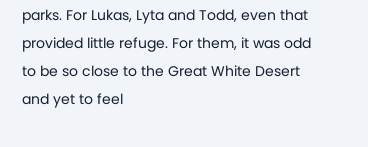parks. For Lukas, Lyta and Todd, even that provided little refuge. For them, it was odd to be so close to the Great White Desert and yet to feel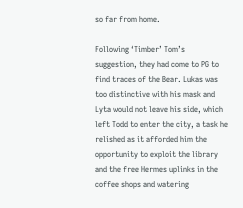so far from home.

Following ‘Timber’ Tom’s suggestion, they had come to PG to find traces of the Bear. Lukas was too distinctive with his mask and Lyta would not leave his side, which left Todd to enter the city, a task he relished as it afforded him the opportunity to exploit the library and the free Hermes uplinks in the coffee shops and watering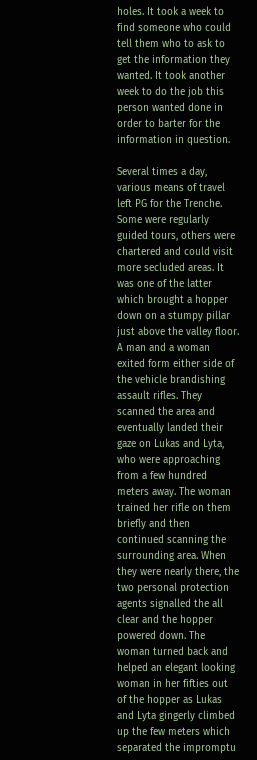holes. It took a week to find someone who could tell them who to ask to get the information they wanted. It took another week to do the job this person wanted done in order to barter for the information in question.

Several times a day, various means of travel left PG for the Trenche. Some were regularly guided tours, others were chartered and could visit more secluded areas. It was one of the latter which brought a hopper down on a stumpy pillar just above the valley floor. A man and a woman exited form either side of the vehicle brandishing assault rifles. They scanned the area and eventually landed their gaze on Lukas and Lyta, who were approaching from a few hundred meters away. The woman trained her rifle on them briefly and then continued scanning the surrounding area. When they were nearly there, the two personal protection agents signalled the all clear and the hopper powered down. The woman turned back and helped an elegant looking woman in her fifties out of the hopper as Lukas and Lyta gingerly climbed up the few meters which separated the impromptu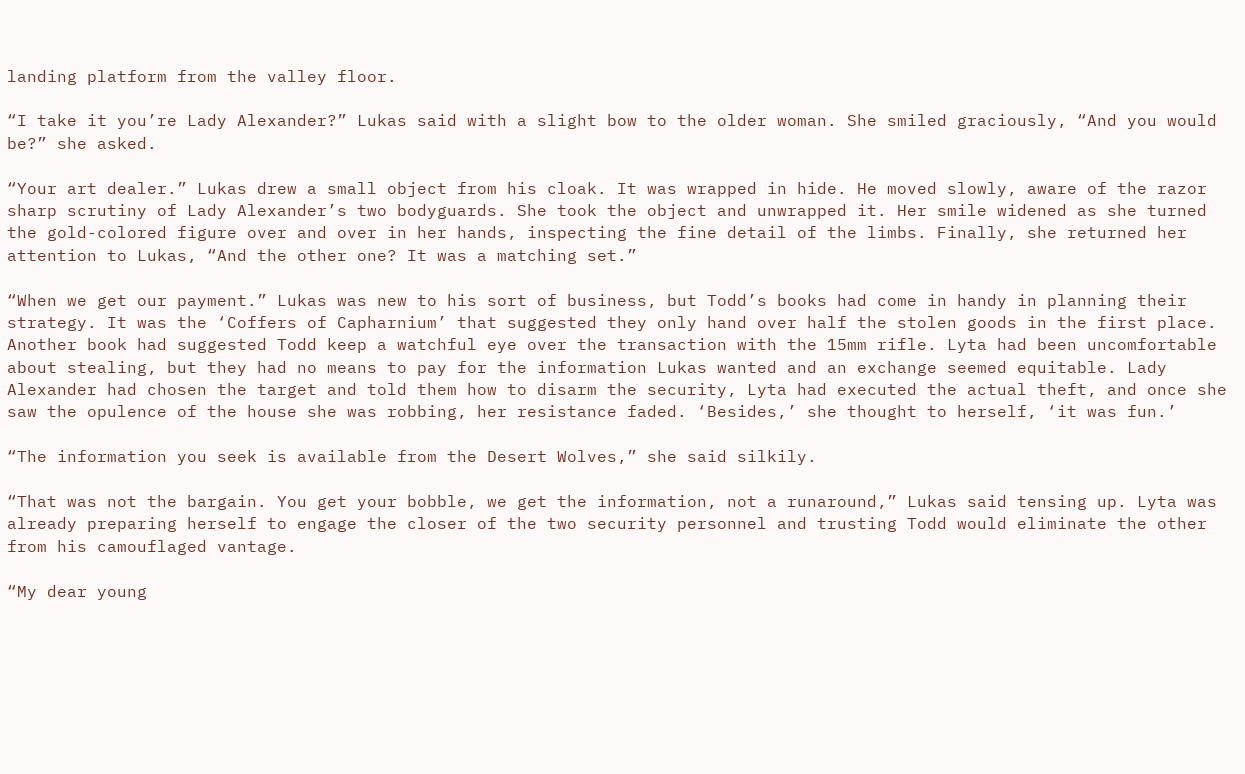landing platform from the valley floor.

“I take it you’re Lady Alexander?” Lukas said with a slight bow to the older woman. She smiled graciously, “And you would be?” she asked.

“Your art dealer.” Lukas drew a small object from his cloak. It was wrapped in hide. He moved slowly, aware of the razor sharp scrutiny of Lady Alexander’s two bodyguards. She took the object and unwrapped it. Her smile widened as she turned the gold-colored figure over and over in her hands, inspecting the fine detail of the limbs. Finally, she returned her attention to Lukas, “And the other one? It was a matching set.”

“When we get our payment.” Lukas was new to his sort of business, but Todd’s books had come in handy in planning their strategy. It was the ‘Coffers of Capharnium’ that suggested they only hand over half the stolen goods in the first place. Another book had suggested Todd keep a watchful eye over the transaction with the 15mm rifle. Lyta had been uncomfortable about stealing, but they had no means to pay for the information Lukas wanted and an exchange seemed equitable. Lady Alexander had chosen the target and told them how to disarm the security, Lyta had executed the actual theft, and once she saw the opulence of the house she was robbing, her resistance faded. ‘Besides,’ she thought to herself, ‘it was fun.’

“The information you seek is available from the Desert Wolves,” she said silkily.

“That was not the bargain. You get your bobble, we get the information, not a runaround,” Lukas said tensing up. Lyta was already preparing herself to engage the closer of the two security personnel and trusting Todd would eliminate the other from his camouflaged vantage.

“My dear young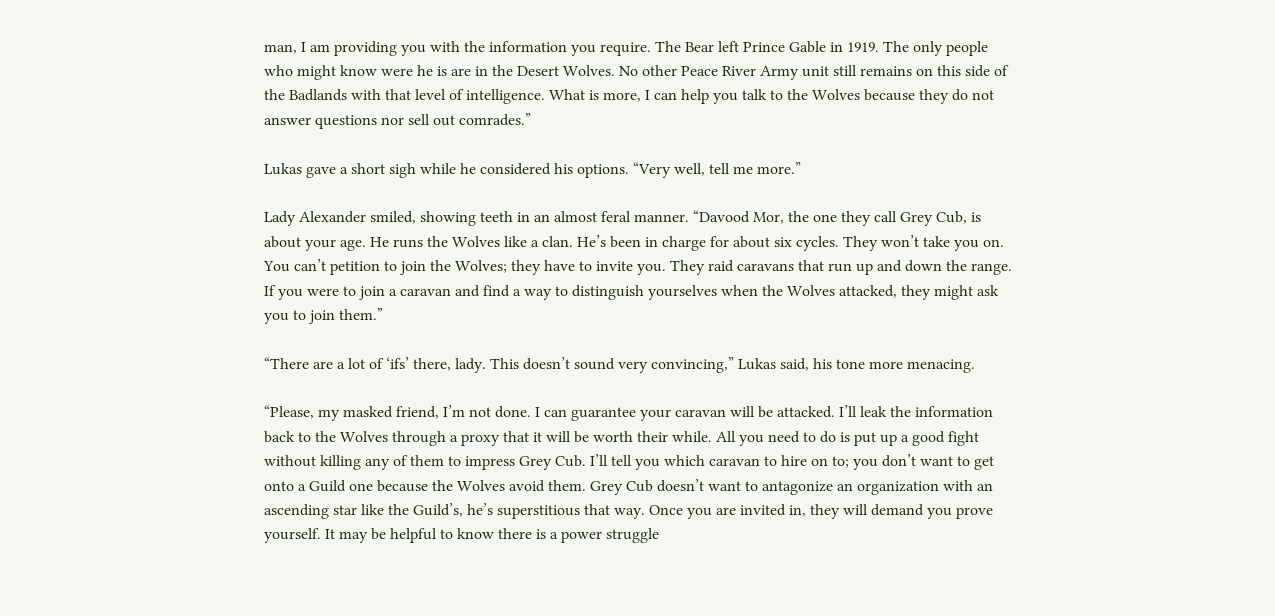man, I am providing you with the information you require. The Bear left Prince Gable in 1919. The only people who might know were he is are in the Desert Wolves. No other Peace River Army unit still remains on this side of the Badlands with that level of intelligence. What is more, I can help you talk to the Wolves because they do not answer questions nor sell out comrades.”

Lukas gave a short sigh while he considered his options. “Very well, tell me more.”

Lady Alexander smiled, showing teeth in an almost feral manner. “Davood Mor, the one they call Grey Cub, is about your age. He runs the Wolves like a clan. He’s been in charge for about six cycles. They won’t take you on. You can’t petition to join the Wolves; they have to invite you. They raid caravans that run up and down the range. If you were to join a caravan and find a way to distinguish yourselves when the Wolves attacked, they might ask you to join them.”

“There are a lot of ‘ifs’ there, lady. This doesn’t sound very convincing,” Lukas said, his tone more menacing.

“Please, my masked friend, I’m not done. I can guarantee your caravan will be attacked. I’ll leak the information back to the Wolves through a proxy that it will be worth their while. All you need to do is put up a good fight without killing any of them to impress Grey Cub. I’ll tell you which caravan to hire on to; you don’t want to get onto a Guild one because the Wolves avoid them. Grey Cub doesn’t want to antagonize an organization with an ascending star like the Guild’s, he’s superstitious that way. Once you are invited in, they will demand you prove yourself. It may be helpful to know there is a power struggle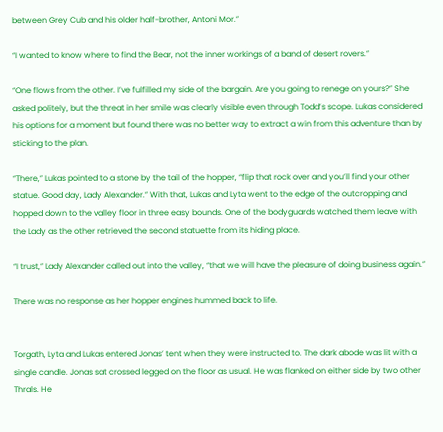between Grey Cub and his older half-brother, Antoni Mor.”

“I wanted to know where to find the Bear, not the inner workings of a band of desert rovers.”

“One flows from the other. I’ve fulfilled my side of the bargain. Are you going to renege on yours?” She asked politely, but the threat in her smile was clearly visible even through Todd’s scope. Lukas considered his options for a moment but found there was no better way to extract a win from this adventure than by sticking to the plan.

“There,” Lukas pointed to a stone by the tail of the hopper, “flip that rock over and you’ll find your other statue. Good day, Lady Alexander.” With that, Lukas and Lyta went to the edge of the outcropping and hopped down to the valley floor in three easy bounds. One of the bodyguards watched them leave with the Lady as the other retrieved the second statuette from its hiding place.

“I trust,” Lady Alexander called out into the valley, “that we will have the pleasure of doing business again.”

There was no response as her hopper engines hummed back to life.


Torgath, Lyta and Lukas entered Jonas’ tent when they were instructed to. The dark abode was lit with a single candle. Jonas sat crossed legged on the floor as usual. He was flanked on either side by two other Thrals. He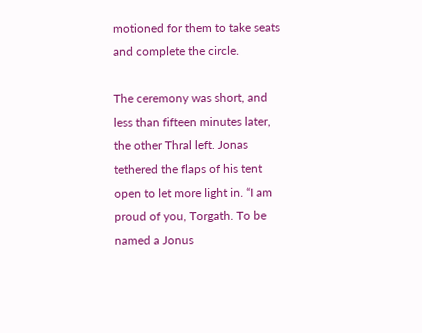motioned for them to take seats and complete the circle.

The ceremony was short, and less than fifteen minutes later, the other Thral left. Jonas tethered the flaps of his tent open to let more light in. “I am proud of you, Torgath. To be named a Jonus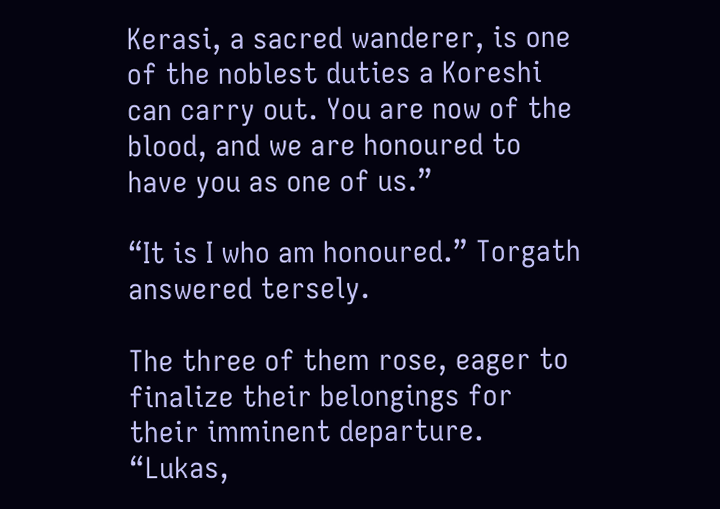Kerasi, a sacred wanderer, is one of the noblest duties a Koreshi can carry out. You are now of the blood, and we are honoured to have you as one of us.”

“It is I who am honoured.” Torgath answered tersely.

The three of them rose, eager to finalize their belongings for their imminent departure. “Lukas,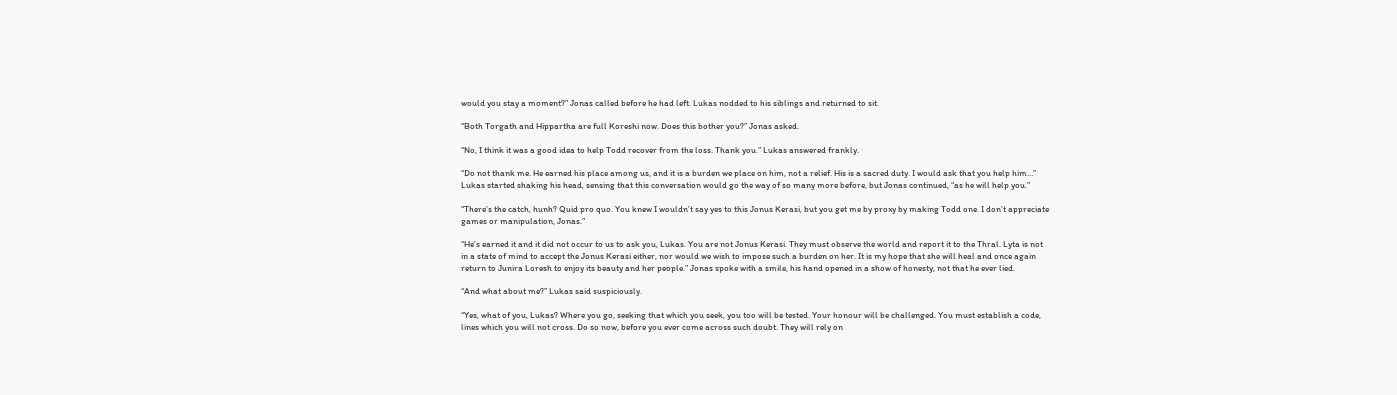would you stay a moment?” Jonas called before he had left. Lukas nodded to his siblings and returned to sit.

“Both Torgath and Hippartha are full Koreshi now. Does this bother you?” Jonas asked.

“No, I think it was a good idea to help Todd recover from the loss. Thank you.” Lukas answered frankly.

“Do not thank me. He earned his place among us, and it is a burden we place on him, not a relief. His is a sacred duty. I would ask that you help him…” Lukas started shaking his head, sensing that this conversation would go the way of so many more before, but Jonas continued, “as he will help you.”

“There’s the catch, hunh? Quid pro quo. You knew I wouldn’t say yes to this Jonus Kerasi, but you get me by proxy by making Todd one. I don’t appreciate games or manipulation, Jonas.”

“He’s earned it and it did not occur to us to ask you, Lukas. You are not Jonus Kerasi. They must observe the world and report it to the Thral. Lyta is not in a state of mind to accept the Jonus Kerasi either, nor would we wish to impose such a burden on her. It is my hope that she will heal and once again return to Junira Loresh to enjoy its beauty and her people.” Jonas spoke with a smile, his hand opened in a show of honesty, not that he ever lied.

“And what about me?” Lukas said suspiciously.

“Yes, what of you, Lukas? Where you go, seeking that which you seek, you too will be tested. Your honour will be challenged. You must establish a code, lines which you will not cross. Do so now, before you ever come across such doubt. They will rely on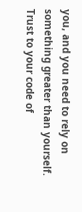you, and you need to rely on something greater than yourself. Trust to your code of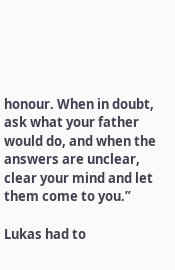honour. When in doubt, ask what your father would do, and when the answers are unclear, clear your mind and let them come to you.”

Lukas had to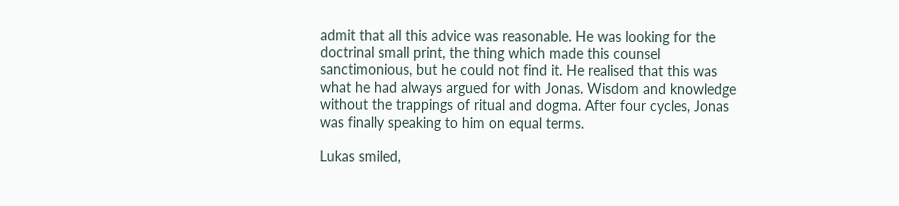admit that all this advice was reasonable. He was looking for the doctrinal small print, the thing which made this counsel sanctimonious, but he could not find it. He realised that this was what he had always argued for with Jonas. Wisdom and knowledge without the trappings of ritual and dogma. After four cycles, Jonas was finally speaking to him on equal terms.

Lukas smiled,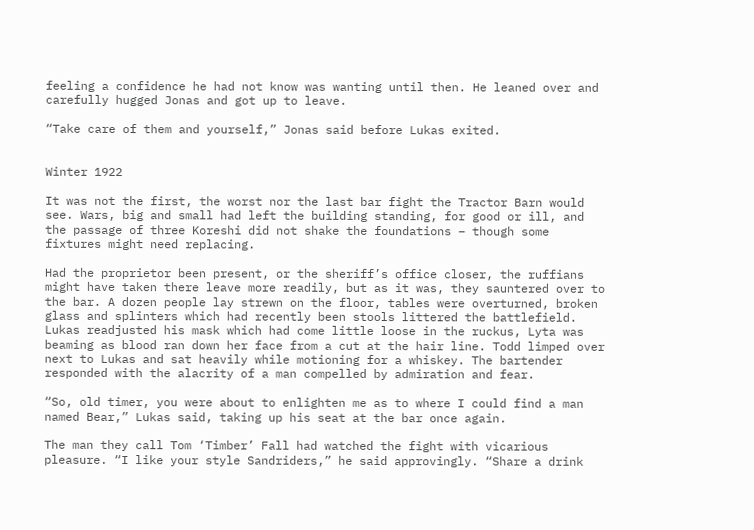feeling a confidence he had not know was wanting until then. He leaned over and carefully hugged Jonas and got up to leave.

“Take care of them and yourself,” Jonas said before Lukas exited.


Winter 1922

It was not the first, the worst nor the last bar fight the Tractor Barn would see. Wars, big and small had left the building standing, for good or ill, and the passage of three Koreshi did not shake the foundations – though some fixtures might need replacing.

Had the proprietor been present, or the sheriff’s office closer, the ruffians might have taken there leave more readily, but as it was, they sauntered over to the bar. A dozen people lay strewn on the floor, tables were overturned, broken glass and splinters which had recently been stools littered the battlefield. Lukas readjusted his mask which had come little loose in the ruckus, Lyta was beaming as blood ran down her face from a cut at the hair line. Todd limped over next to Lukas and sat heavily while motioning for a whiskey. The bartender responded with the alacrity of a man compelled by admiration and fear.

“So, old timer, you were about to enlighten me as to where I could find a man named Bear,” Lukas said, taking up his seat at the bar once again.

The man they call Tom ‘Timber’ Fall had watched the fight with vicarious pleasure. “I like your style Sandriders,” he said approvingly. “Share a drink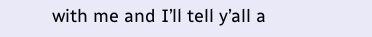with me and I’ll tell y’all a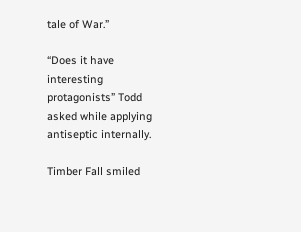tale of War.”

“Does it have interesting protagonists” Todd asked while applying antiseptic internally.

Timber Fall smiled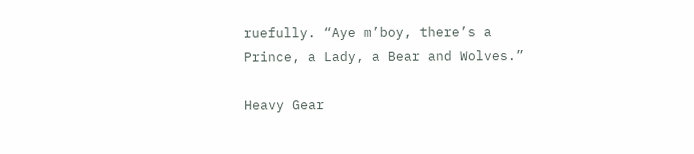ruefully. “Aye m’boy, there’s a Prince, a Lady, a Bear and Wolves.”

Heavy Gear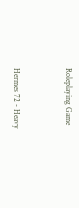Roleplaying Game


Hermes 72 - Heavy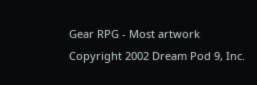Gear RPG - Most artwork Copyright 2002 Dream Pod 9, Inc.